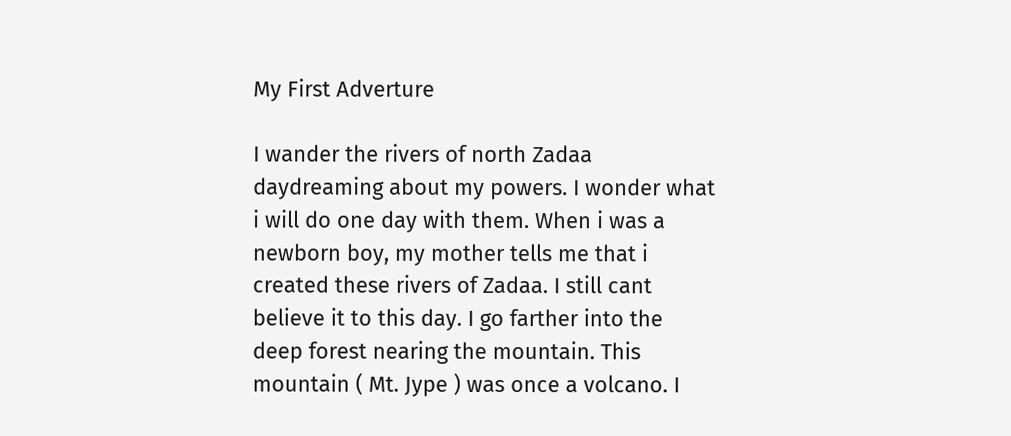My First Adverture

I wander the rivers of north Zadaa daydreaming about my powers. I wonder what i will do one day with them. When i was a newborn boy, my mother tells me that i created these rivers of Zadaa. I still cant believe it to this day. I go farther into the deep forest nearing the mountain. This mountain ( Mt. Jype ) was once a volcano. I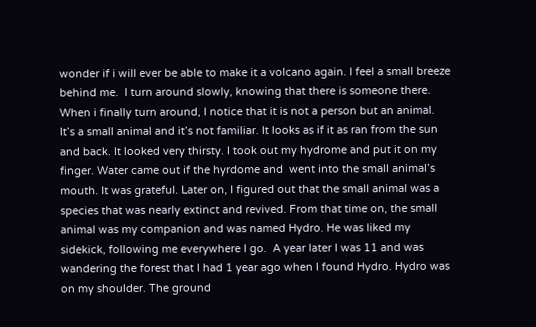wonder if i will ever be able to make it a volcano again. I feel a small breeze behind me.  I turn around slowly, knowing that there is someone there. When i finally turn around, I notice that it is not a person but an animal.  It’s a small animal and it’s not familiar. It looks as if it as ran from the sun and back. It looked very thirsty. I took out my hydrome and put it on my finger. Water came out if the hyrdome and  went into the small animal’s mouth. It was grateful. Later on, I figured out that the small animal was a species that was nearly extinct and revived. From that time on, the small animal was my companion and was named Hydro. He was liked my sidekick, following me everywhere I go.  A year later I was 11 and was wandering the forest that I had 1 year ago when I found Hydro. Hydro was on my shoulder. The ground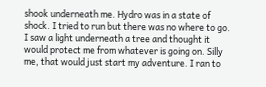shook underneath me. Hydro was in a state of shock. I tried to run but there was no where to go. I saw a light underneath a tree and thought it would protect me from whatever is going on. Silly me, that would just start my adventure. I ran to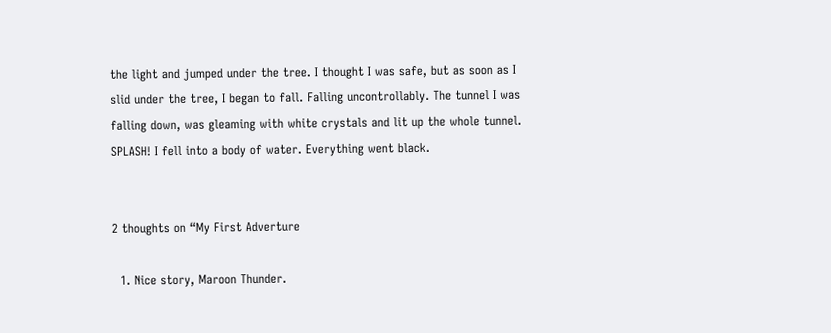the light and jumped under the tree. I thought I was safe, but as soon as I slid under the tree, I began to fall. Falling uncontrollably. The tunnel I was falling down, was gleaming with white crystals and lit up the whole tunnel. SPLASH! I fell into a body of water. Everything went black.


2 thoughts on “My First Adverture

  1. Nice story, Maroon Thunder.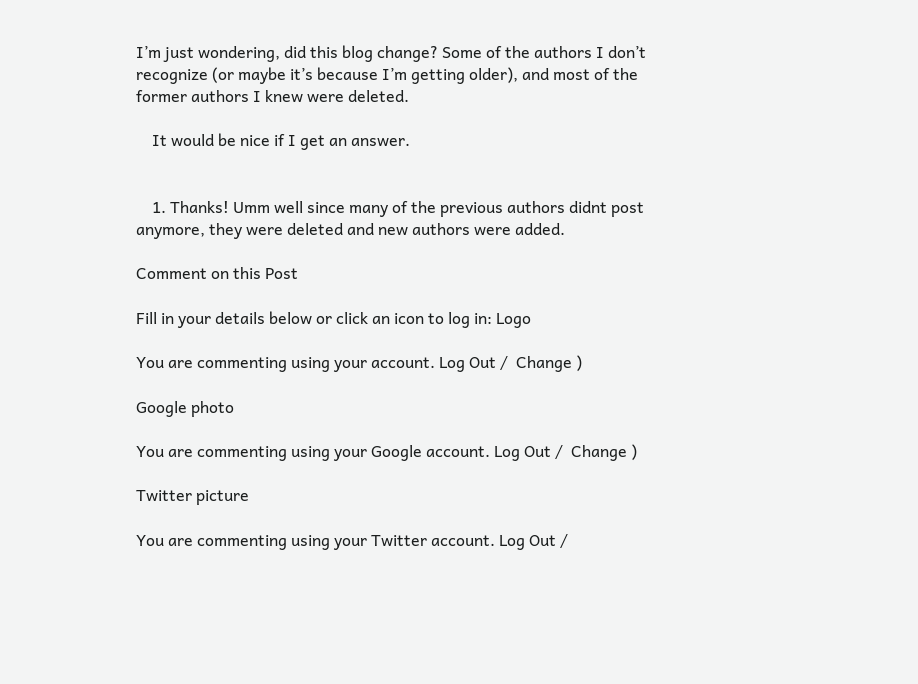I’m just wondering, did this blog change? Some of the authors I don’t recognize (or maybe it’s because I’m getting older), and most of the former authors I knew were deleted.

    It would be nice if I get an answer.


    1. Thanks! Umm well since many of the previous authors didnt post anymore, they were deleted and new authors were added.

Comment on this Post

Fill in your details below or click an icon to log in: Logo

You are commenting using your account. Log Out /  Change )

Google photo

You are commenting using your Google account. Log Out /  Change )

Twitter picture

You are commenting using your Twitter account. Log Out /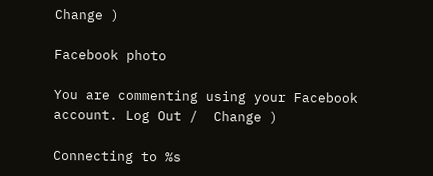Change )

Facebook photo

You are commenting using your Facebook account. Log Out /  Change )

Connecting to %s